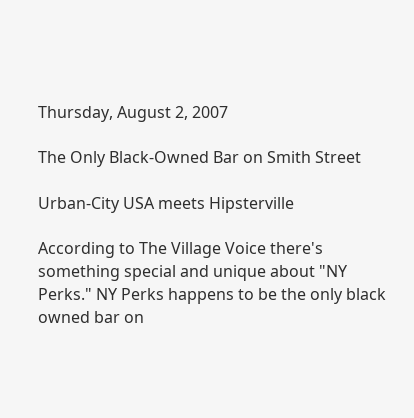Thursday, August 2, 2007

The Only Black-Owned Bar on Smith Street

Urban-City USA meets Hipsterville

According to The Village Voice there's something special and unique about "NY Perks." NY Perks happens to be the only black owned bar on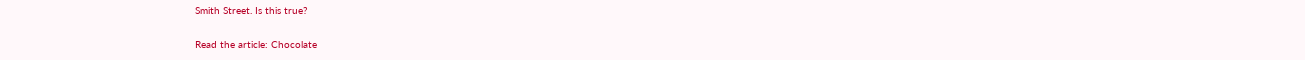Smith Street. Is this true?

Read the article: Chocolate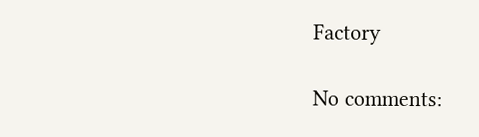Factory

No comments: